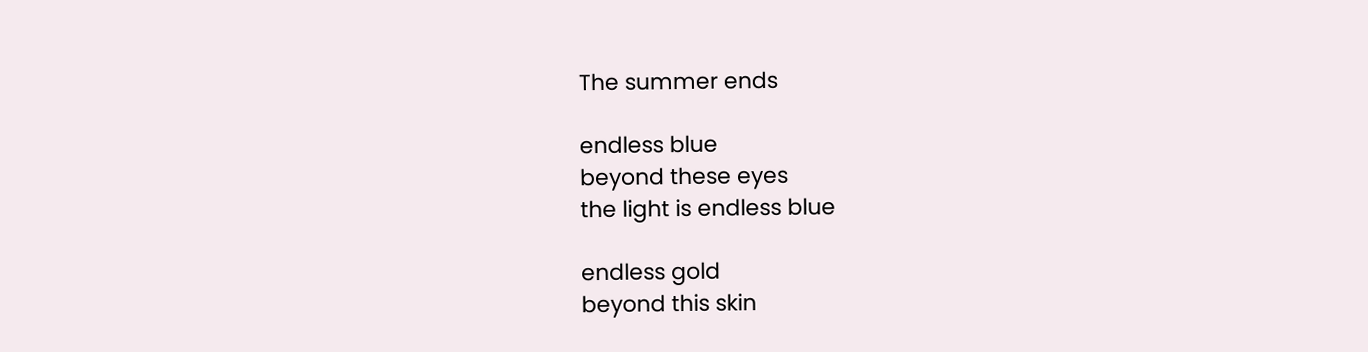The summer ends

endless blue
beyond these eyes
the light is endless blue

endless gold
beyond this skin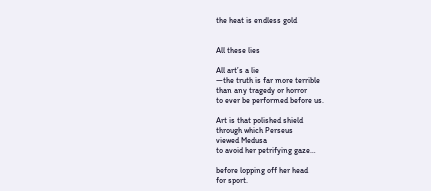the heat is endless gold


All these lies

All art’s a lie
—the truth is far more terrible
than any tragedy or horror
to ever be performed before us.

Art is that polished shield
through which Perseus
viewed Medusa
to avoid her petrifying gaze…

before lopping off her head
for sport.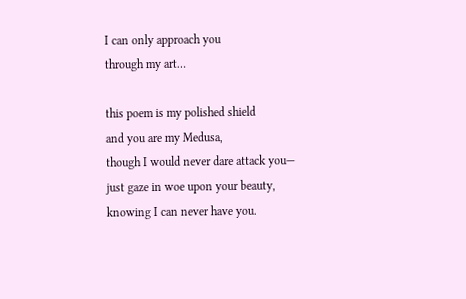I can only approach you
through my art…

this poem is my polished shield
and you are my Medusa,
though I would never dare attack you—
just gaze in woe upon your beauty,
knowing I can never have you.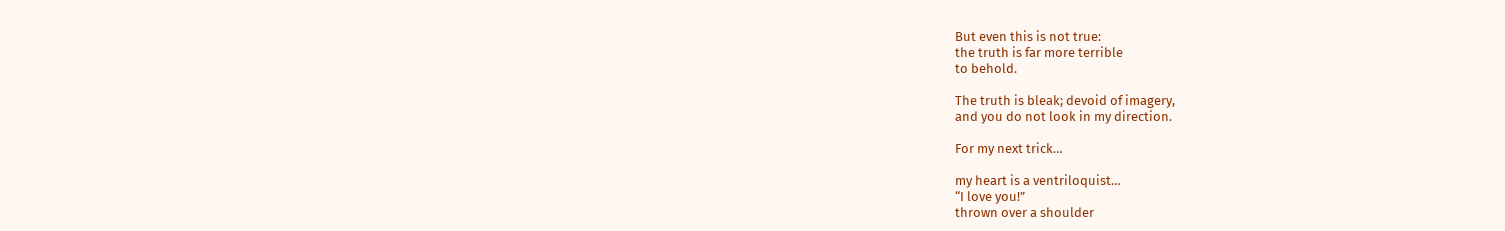But even this is not true:
the truth is far more terrible
to behold.

The truth is bleak; devoid of imagery,
and you do not look in my direction.

For my next trick…

my heart is a ventriloquist…
“I love you!”
thrown over a shoulder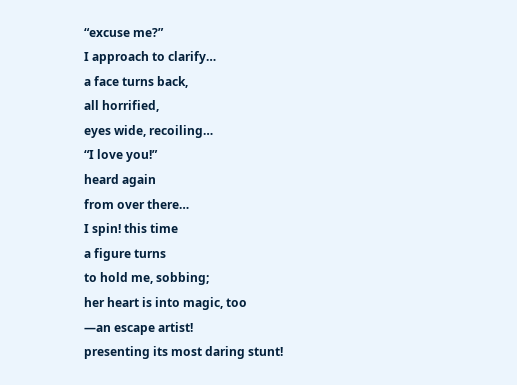“excuse me?”
I approach to clarify…
a face turns back,
all horrified,
eyes wide, recoiling…
“I love you!”
heard again
from over there…
I spin! this time
a figure turns
to hold me, sobbing;
her heart is into magic, too
—an escape artist!
presenting its most daring stunt!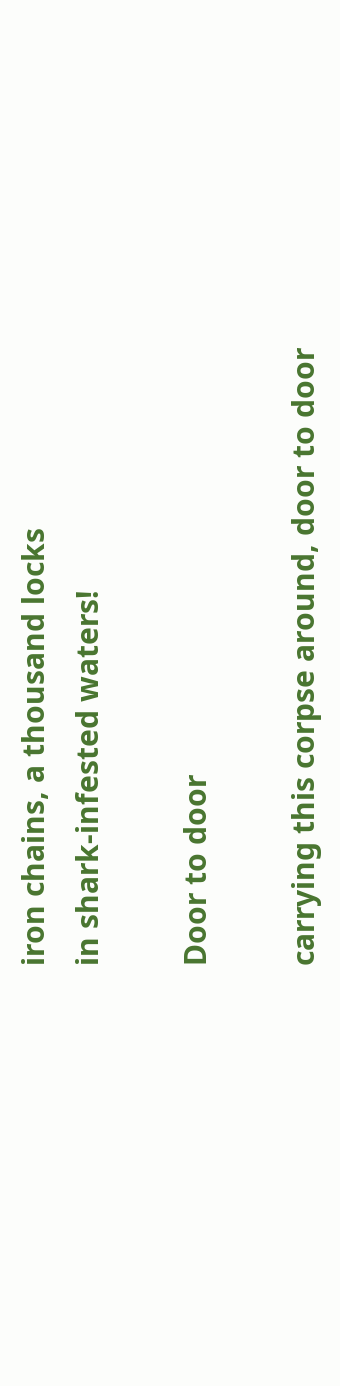iron chains, a thousand locks
in shark-infested waters!

Door to door

carrying this corpse around, door to door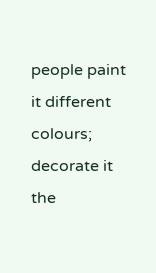people paint it different colours;
decorate it the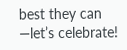best they can
—let’s celebrate!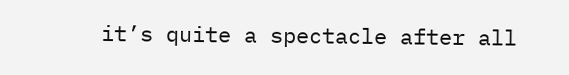it’s quite a spectacle after all